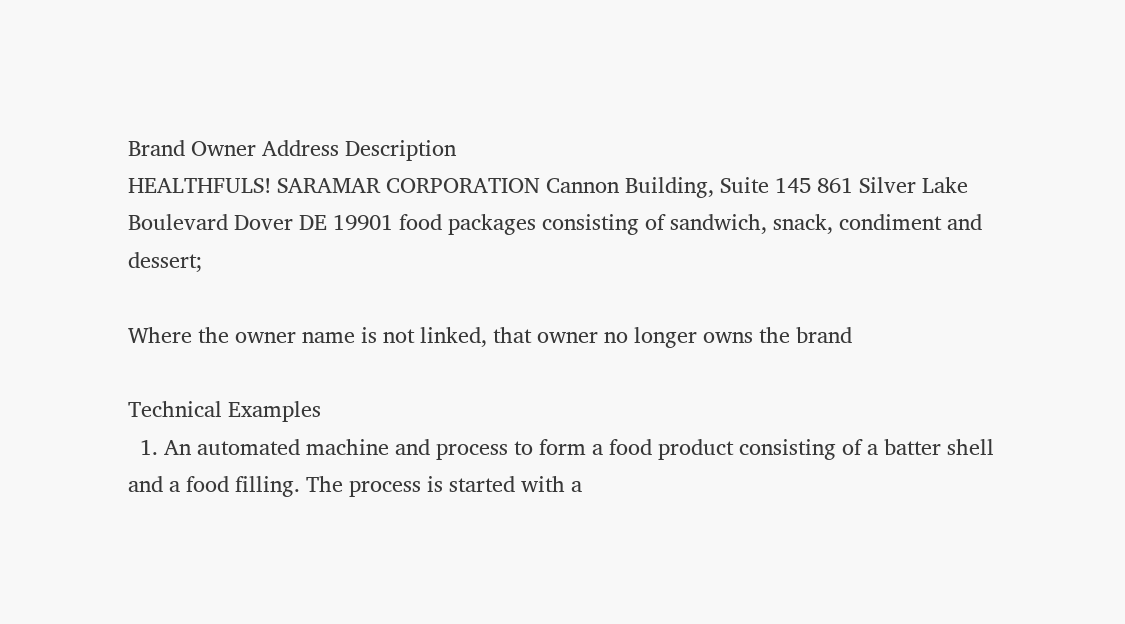Brand Owner Address Description
HEALTHFULS! SARAMAR CORPORATION Cannon Building, Suite 145 861 Silver Lake Boulevard Dover DE 19901 food packages consisting of sandwich, snack, condiment and dessert;

Where the owner name is not linked, that owner no longer owns the brand

Technical Examples
  1. An automated machine and process to form a food product consisting of a batter shell and a food filling. The process is started with a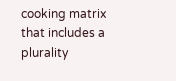cooking matrix that includes a plurality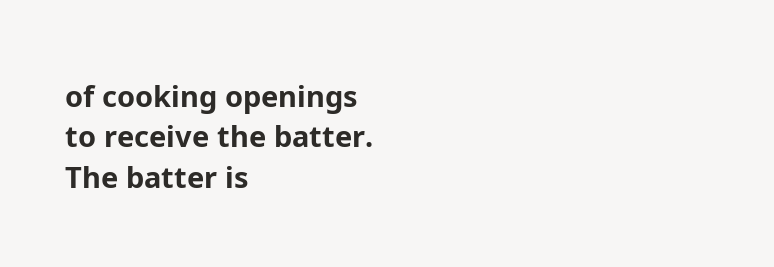of cooking openings to receive the batter. The batter is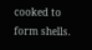cooked to form shells.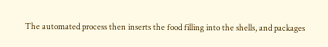The automated process then inserts the food filling into the shells, and packages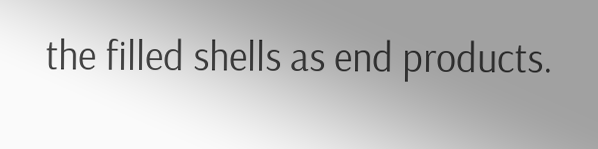the filled shells as end products.